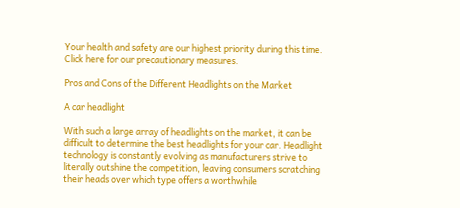Your health and safety are our highest priority during this time. Click here for our precautionary measures.

Pros and Cons of the Different Headlights on the Market

A car headlight

With such a large array of headlights on the market, it can be difficult to determine the best headlights for your car. Headlight technology is constantly evolving as manufacturers strive to literally outshine the competition, leaving consumers scratching their heads over which type offers a worthwhile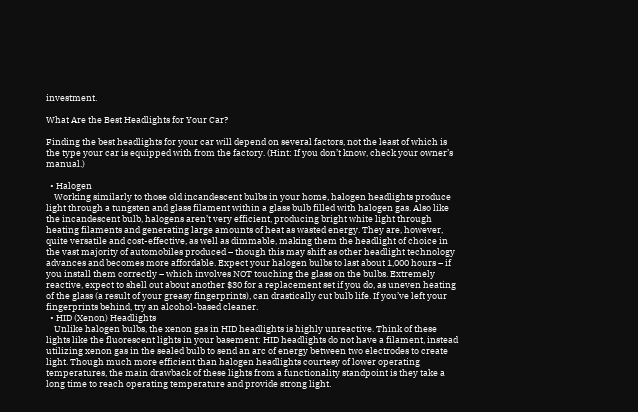investment.

What Are the Best Headlights for Your Car?

Finding the best headlights for your car will depend on several factors, not the least of which is the type your car is equipped with from the factory. (Hint: If you don’t know, check your owner’s manual.)

  • Halogen
    Working similarly to those old incandescent bulbs in your home, halogen headlights produce light through a tungsten and glass filament within a glass bulb filled with halogen gas. Also like the incandescent bulb, halogens aren’t very efficient, producing bright white light through heating filaments and generating large amounts of heat as wasted energy. They are, however, quite versatile and cost-effective, as well as dimmable, making them the headlight of choice in the vast majority of automobiles produced – though this may shift as other headlight technology advances and becomes more affordable. Expect your halogen bulbs to last about 1,000 hours – if you install them correctly – which involves NOT touching the glass on the bulbs. Extremely reactive, expect to shell out about another $30 for a replacement set if you do, as uneven heating of the glass (a result of your greasy fingerprints), can drastically cut bulb life. If you’ve left your fingerprints behind, try an alcohol-based cleaner.
  • HID (Xenon) Headlights
    Unlike halogen bulbs, the xenon gas in HID headlights is highly unreactive. Think of these lights like the fluorescent lights in your basement: HID headlights do not have a filament, instead utilizing xenon gas in the sealed bulb to send an arc of energy between two electrodes to create light. Though much more efficient than halogen headlights courtesy of lower operating temperatures, the main drawback of these lights from a functionality standpoint is they take a long time to reach operating temperature and provide strong light.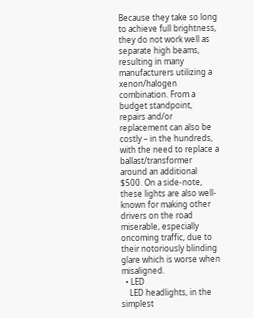Because they take so long to achieve full brightness, they do not work well as separate high beams, resulting in many manufacturers utilizing a xenon/halogen combination. From a budget standpoint, repairs and/or replacement can also be costly – in the hundreds, with the need to replace a ballast/transformer around an additional $500. On a side-note, these lights are also well-known for making other drivers on the road miserable, especially oncoming traffic, due to their notoriously blinding glare which is worse when misaligned.
  • LED
    LED headlights, in the simplest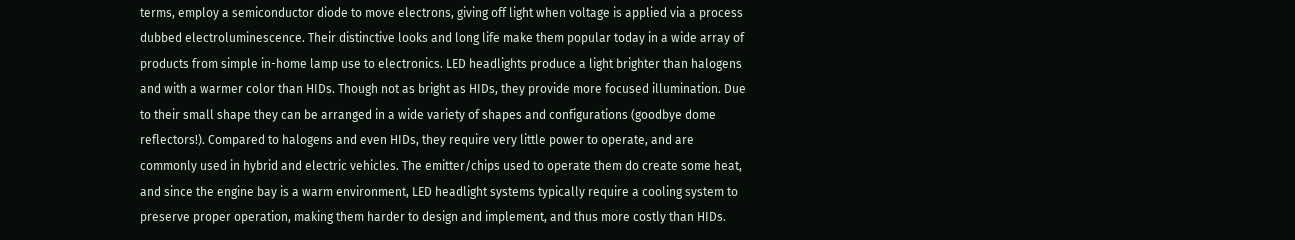terms, employ a semiconductor diode to move electrons, giving off light when voltage is applied via a process dubbed electroluminescence. Their distinctive looks and long life make them popular today in a wide array of products from simple in-home lamp use to electronics. LED headlights produce a light brighter than halogens and with a warmer color than HIDs. Though not as bright as HIDs, they provide more focused illumination. Due to their small shape they can be arranged in a wide variety of shapes and configurations (goodbye dome reflectors!). Compared to halogens and even HIDs, they require very little power to operate, and are commonly used in hybrid and electric vehicles. The emitter/chips used to operate them do create some heat, and since the engine bay is a warm environment, LED headlight systems typically require a cooling system to preserve proper operation, making them harder to design and implement, and thus more costly than HIDs.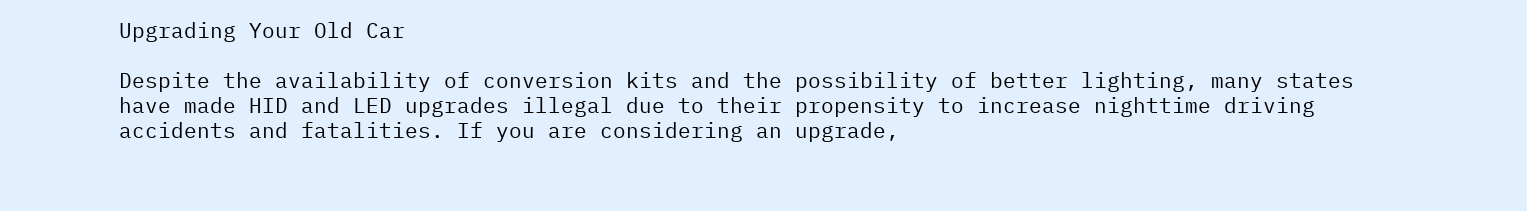Upgrading Your Old Car

Despite the availability of conversion kits and the possibility of better lighting, many states have made HID and LED upgrades illegal due to their propensity to increase nighttime driving accidents and fatalities. If you are considering an upgrade,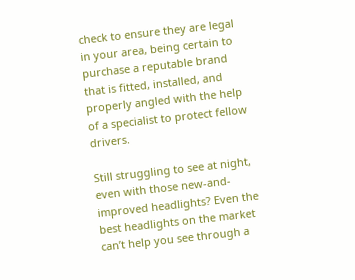check to ensure they are legal in your area, being certain to purchase a reputable brand that is fitted, installed, and properly angled with the help of a specialist to protect fellow drivers.

Still struggling to see at night, even with those new-and-improved headlights? Even the best headlights on the market can’t help you see through a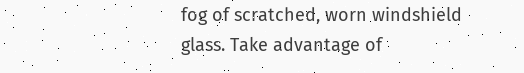fog of scratched, worn windshield glass. Take advantage of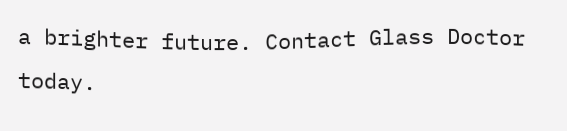a brighter future. Contact Glass Doctor today.